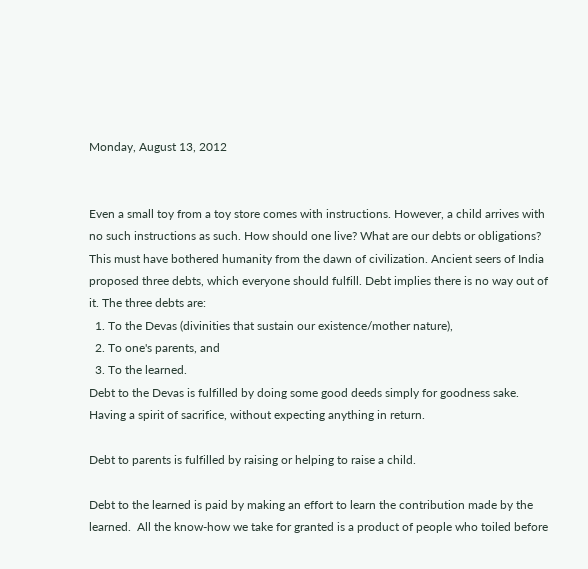Monday, August 13, 2012


Even a small toy from a toy store comes with instructions. However, a child arrives with no such instructions as such. How should one live? What are our debts or obligations? This must have bothered humanity from the dawn of civilization. Ancient seers of India proposed three debts, which everyone should fulfill. Debt implies there is no way out of it. The three debts are:
  1. To the Devas (divinities that sustain our existence/mother nature),
  2. To one's parents, and
  3. To the learned.
Debt to the Devas is fulfilled by doing some good deeds simply for goodness sake. Having a spirit of sacrifice, without expecting anything in return.

Debt to parents is fulfilled by raising or helping to raise a child.

Debt to the learned is paid by making an effort to learn the contribution made by the learned.  All the know-how we take for granted is a product of people who toiled before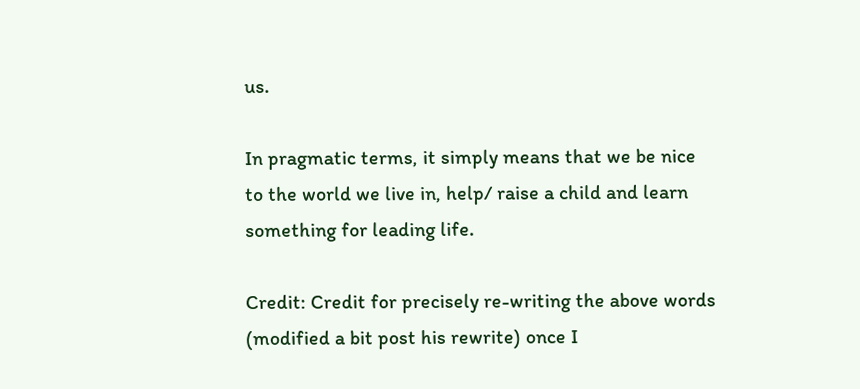us.

In pragmatic terms, it simply means that we be nice to the world we live in, help/ raise a child and learn something for leading life.

Credit: Credit for precisely re-writing the above words (modified a bit post his rewrite) once I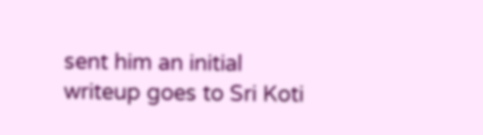sent him an initial writeup goes to Sri Koti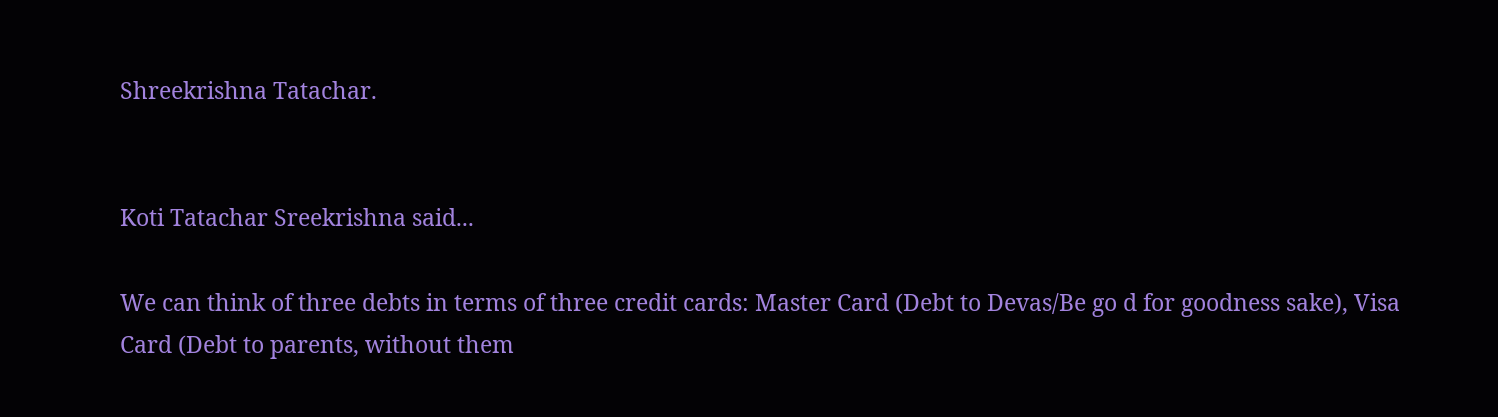Shreekrishna Tatachar.


Koti Tatachar Sreekrishna said...

We can think of three debts in terms of three credit cards: Master Card (Debt to Devas/Be go d for goodness sake), Visa Card (Debt to parents, without them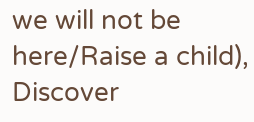we will not be here/Raise a child), Discover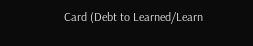Card (Debt to Learned/Learn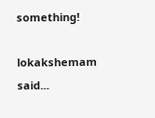something!

lokakshemam said...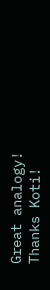Great analogy! Thanks Koti!